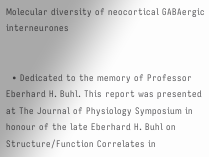Molecular diversity of neocortical GABAergic interneurones


  • Dedicated to the memory of Professor Eberhard H. Buhl. This report was presented at The Journal of Physiology Symposium in honour of the late Eberhard H. Buhl on Structure/Function Correlates in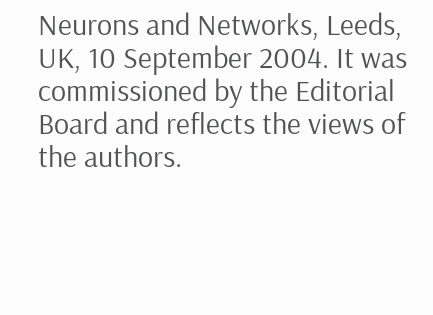Neurons and Networks, Leeds, UK, 10 September 2004. It was commissioned by the Editorial Board and reflects the views of the authors.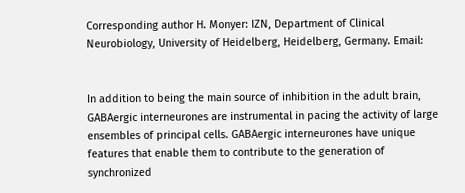Corresponding author H. Monyer: IZN, Department of Clinical Neurobiology, University of Heidelberg, Heidelberg, Germany. Email:


In addition to being the main source of inhibition in the adult brain, GABAergic interneurones are instrumental in pacing the activity of large ensembles of principal cells. GABAergic interneurones have unique features that enable them to contribute to the generation of synchronized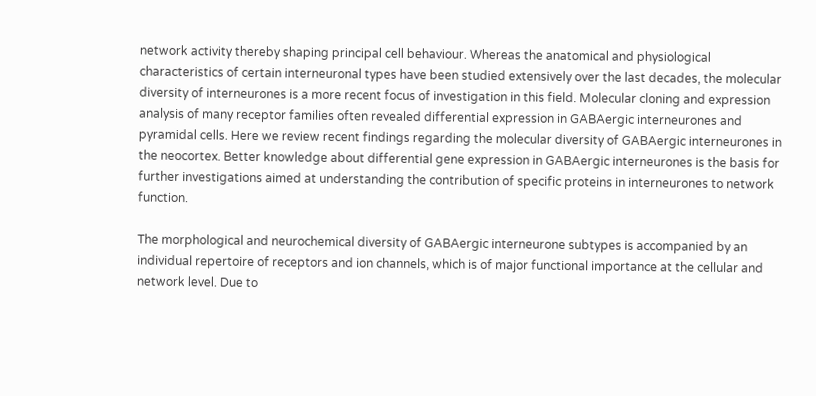network activity thereby shaping principal cell behaviour. Whereas the anatomical and physiological characteristics of certain interneuronal types have been studied extensively over the last decades, the molecular diversity of interneurones is a more recent focus of investigation in this field. Molecular cloning and expression analysis of many receptor families often revealed differential expression in GABAergic interneurones and pyramidal cells. Here we review recent findings regarding the molecular diversity of GABAergic interneurones in the neocortex. Better knowledge about differential gene expression in GABAergic interneurones is the basis for further investigations aimed at understanding the contribution of specific proteins in interneurones to network function.

The morphological and neurochemical diversity of GABAergic interneurone subtypes is accompanied by an individual repertoire of receptors and ion channels, which is of major functional importance at the cellular and network level. Due to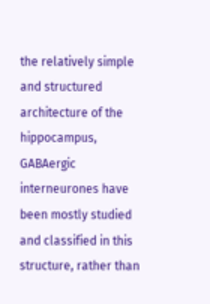the relatively simple and structured architecture of the hippocampus, GABAergic interneurones have been mostly studied and classified in this structure, rather than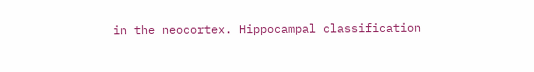in the neocortex. Hippocampal classification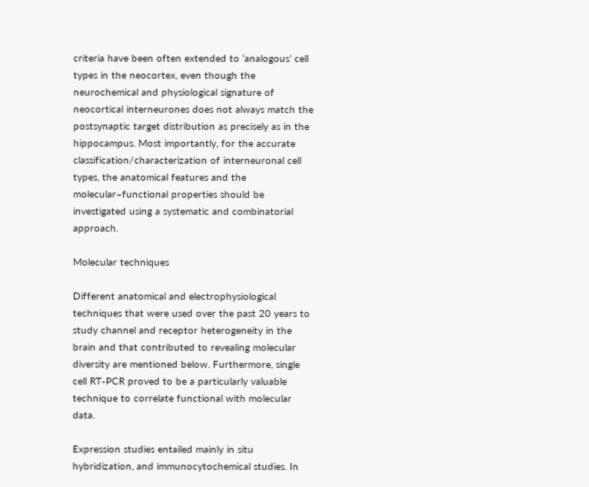criteria have been often extended to ‘analogous’ cell types in the neocortex, even though the neurochemical and physiological signature of neocortical interneurones does not always match the postsynaptic target distribution as precisely as in the hippocampus. Most importantly, for the accurate classification/characterization of interneuronal cell types, the anatomical features and the molecular–functional properties should be investigated using a systematic and combinatorial approach.

Molecular techniques

Different anatomical and electrophysiological techniques that were used over the past 20 years to study channel and receptor heterogeneity in the brain and that contributed to revealing molecular diversity are mentioned below. Furthermore, single cell RT-PCR proved to be a particularly valuable technique to correlate functional with molecular data.

Expression studies entailed mainly in situ hybridization, and immunocytochemical studies. In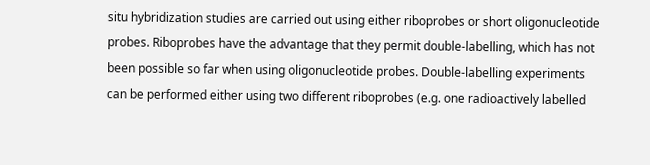situ hybridization studies are carried out using either riboprobes or short oligonucleotide probes. Riboprobes have the advantage that they permit double-labelling, which has not been possible so far when using oligonucleotide probes. Double-labelling experiments can be performed either using two different riboprobes (e.g. one radioactively labelled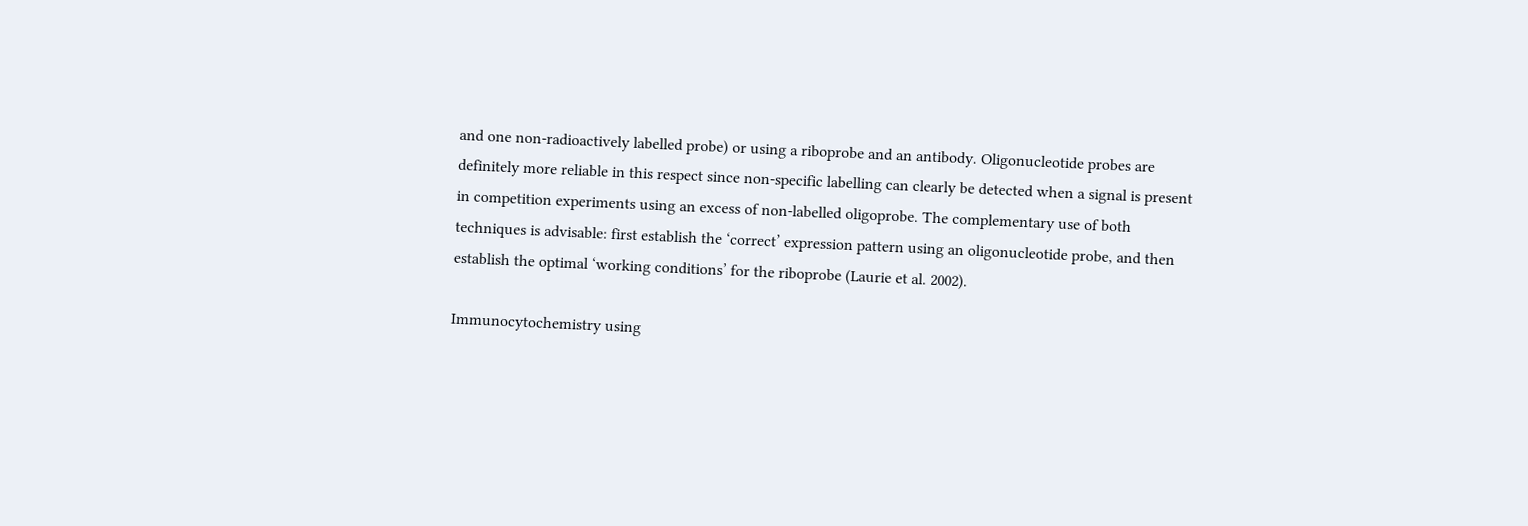and one non-radioactively labelled probe) or using a riboprobe and an antibody. Oligonucleotide probes are definitely more reliable in this respect since non-specific labelling can clearly be detected when a signal is present in competition experiments using an excess of non-labelled oligoprobe. The complementary use of both techniques is advisable: first establish the ‘correct’ expression pattern using an oligonucleotide probe, and then establish the optimal ‘working conditions’ for the riboprobe (Laurie et al. 2002).

Immunocytochemistry using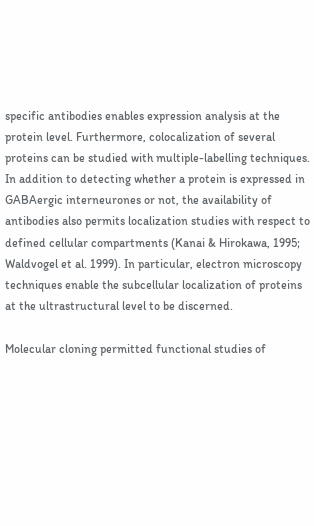specific antibodies enables expression analysis at the protein level. Furthermore, colocalization of several proteins can be studied with multiple-labelling techniques. In addition to detecting whether a protein is expressed in GABAergic interneurones or not, the availability of antibodies also permits localization studies with respect to defined cellular compartments (Kanai & Hirokawa, 1995; Waldvogel et al. 1999). In particular, electron microscopy techniques enable the subcellular localization of proteins at the ultrastructural level to be discerned.

Molecular cloning permitted functional studies of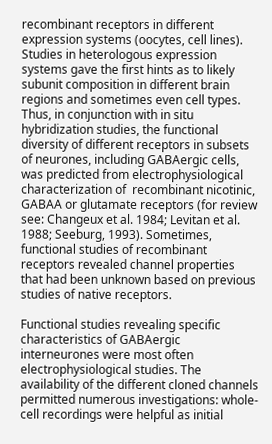recombinant receptors in different expression systems (oocytes, cell lines). Studies in heterologous expression systems gave the first hints as to likely subunit composition in different brain regions and sometimes even cell types. Thus, in conjunction with in situ hybridization studies, the functional diversity of different receptors in subsets of neurones, including GABAergic cells, was predicted from electrophysiological characterization of  recombinant nicotinic, GABAA or glutamate receptors (for review see: Changeux et al. 1984; Levitan et al. 1988; Seeburg, 1993). Sometimes, functional studies of recombinant receptors revealed channel properties that had been unknown based on previous studies of native receptors.

Functional studies revealing specific characteristics of GABAergic interneurones were most often electrophysiological studies. The availability of the different cloned channels permitted numerous investigations: whole-cell recordings were helpful as initial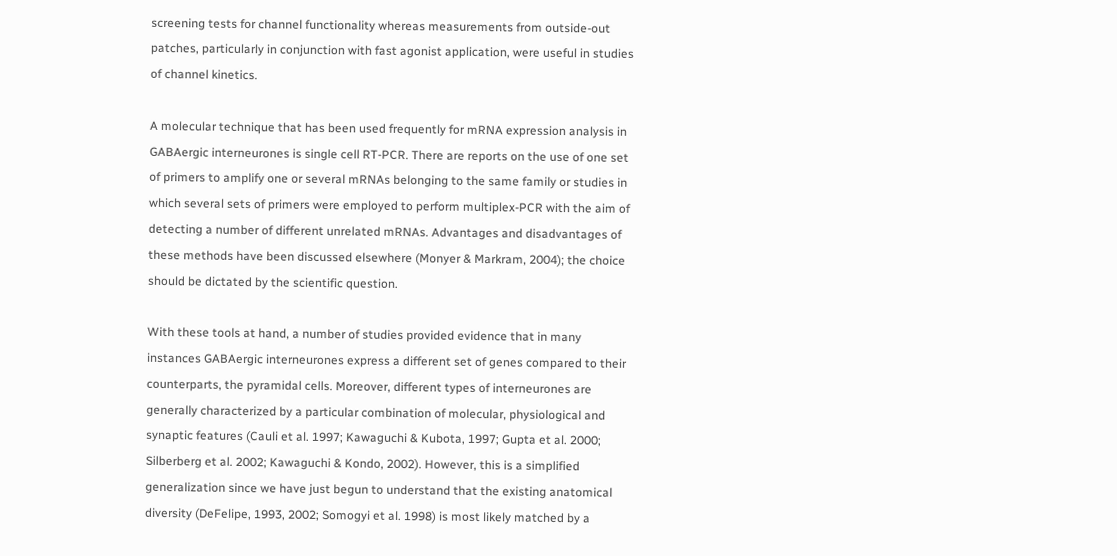screening tests for channel functionality whereas measurements from outside-out patches, particularly in conjunction with fast agonist application, were useful in studies of channel kinetics.

A molecular technique that has been used frequently for mRNA expression analysis in GABAergic interneurones is single cell RT-PCR. There are reports on the use of one set of primers to amplify one or several mRNAs belonging to the same family or studies in which several sets of primers were employed to perform multiplex-PCR with the aim of detecting a number of different unrelated mRNAs. Advantages and disadvantages of these methods have been discussed elsewhere (Monyer & Markram, 2004); the choice should be dictated by the scientific question.

With these tools at hand, a number of studies provided evidence that in many instances GABAergic interneurones express a different set of genes compared to their counterparts, the pyramidal cells. Moreover, different types of interneurones are generally characterized by a particular combination of molecular, physiological and synaptic features (Cauli et al. 1997; Kawaguchi & Kubota, 1997; Gupta et al. 2000; Silberberg et al. 2002; Kawaguchi & Kondo, 2002). However, this is a simplified generalization since we have just begun to understand that the existing anatomical diversity (DeFelipe, 1993, 2002; Somogyi et al. 1998) is most likely matched by a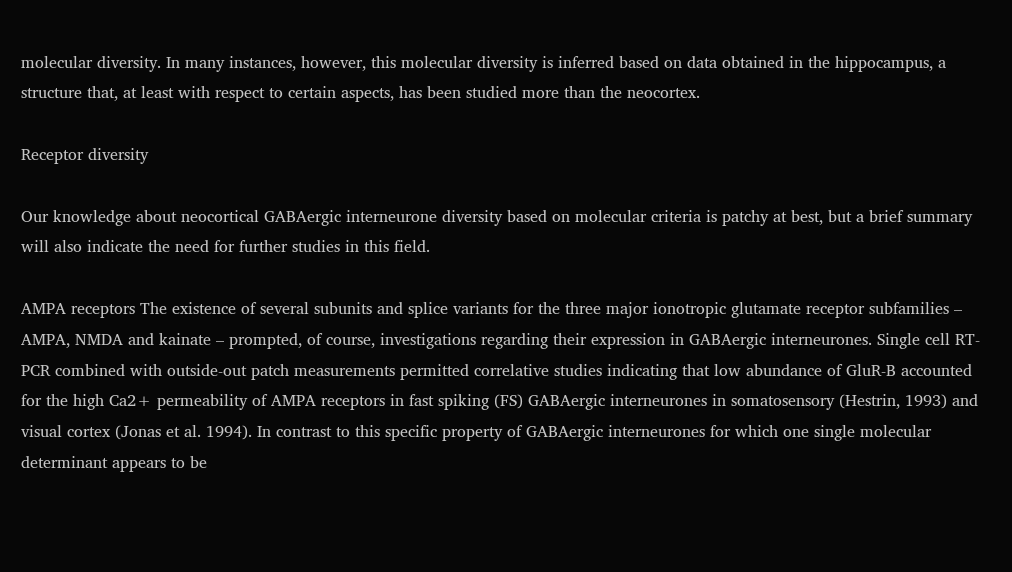molecular diversity. In many instances, however, this molecular diversity is inferred based on data obtained in the hippocampus, a structure that, at least with respect to certain aspects, has been studied more than the neocortex.

Receptor diversity

Our knowledge about neocortical GABAergic interneurone diversity based on molecular criteria is patchy at best, but a brief summary will also indicate the need for further studies in this field.

AMPA receptors The existence of several subunits and splice variants for the three major ionotropic glutamate receptor subfamilies – AMPA, NMDA and kainate – prompted, of course, investigations regarding their expression in GABAergic interneurones. Single cell RT-PCR combined with outside-out patch measurements permitted correlative studies indicating that low abundance of GluR-B accounted for the high Ca2+ permeability of AMPA receptors in fast spiking (FS) GABAergic interneurones in somatosensory (Hestrin, 1993) and visual cortex (Jonas et al. 1994). In contrast to this specific property of GABAergic interneurones for which one single molecular determinant appears to be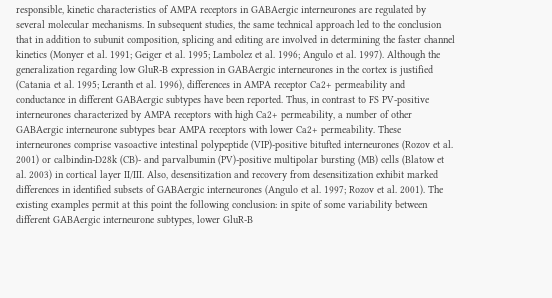responsible, kinetic characteristics of AMPA receptors in GABAergic interneurones are regulated by several molecular mechanisms. In subsequent studies, the same technical approach led to the conclusion that in addition to subunit composition, splicing and editing are involved in determining the faster channel kinetics (Monyer et al. 1991; Geiger et al. 1995; Lambolez et al. 1996; Angulo et al. 1997). Although the generalization regarding low GluR-B expression in GABAergic interneurones in the cortex is justified (Catania et al. 1995; Leranth et al. 1996), differences in AMPA receptor Ca2+ permeability and conductance in different GABAergic subtypes have been reported. Thus, in contrast to FS PV-positive interneurones characterized by AMPA receptors with high Ca2+ permeability, a number of other GABAergic interneurone subtypes bear AMPA receptors with lower Ca2+ permeability. These interneurones comprise vasoactive intestinal polypeptide (VIP)-positive bitufted interneurones (Rozov et al. 2001) or calbindin-D28k (CB)- and parvalbumin (PV)-positive multipolar bursting (MB) cells (Blatow et al. 2003) in cortical layer II/III. Also, desensitization and recovery from desensitization exhibit marked differences in identified subsets of GABAergic interneurones (Angulo et al. 1997; Rozov et al. 2001). The existing examples permit at this point the following conclusion: in spite of some variability between different GABAergic interneurone subtypes, lower GluR-B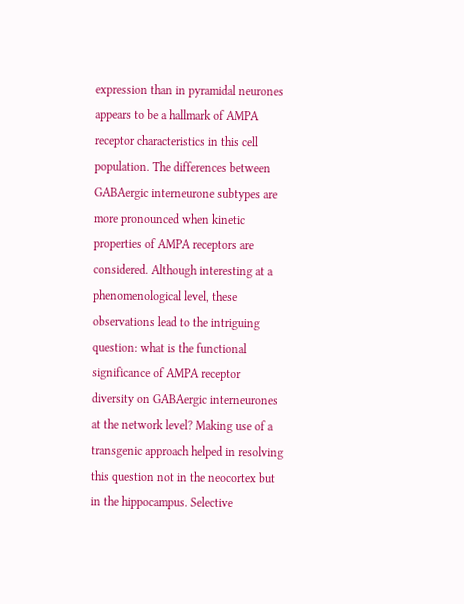expression than in pyramidal neurones appears to be a hallmark of AMPA receptor characteristics in this cell population. The differences between GABAergic interneurone subtypes are more pronounced when kinetic properties of AMPA receptors are considered. Although interesting at a phenomenological level, these observations lead to the intriguing question: what is the functional significance of AMPA receptor diversity on GABAergic interneurones at the network level? Making use of a transgenic approach helped in resolving this question not in the neocortex but in the hippocampus. Selective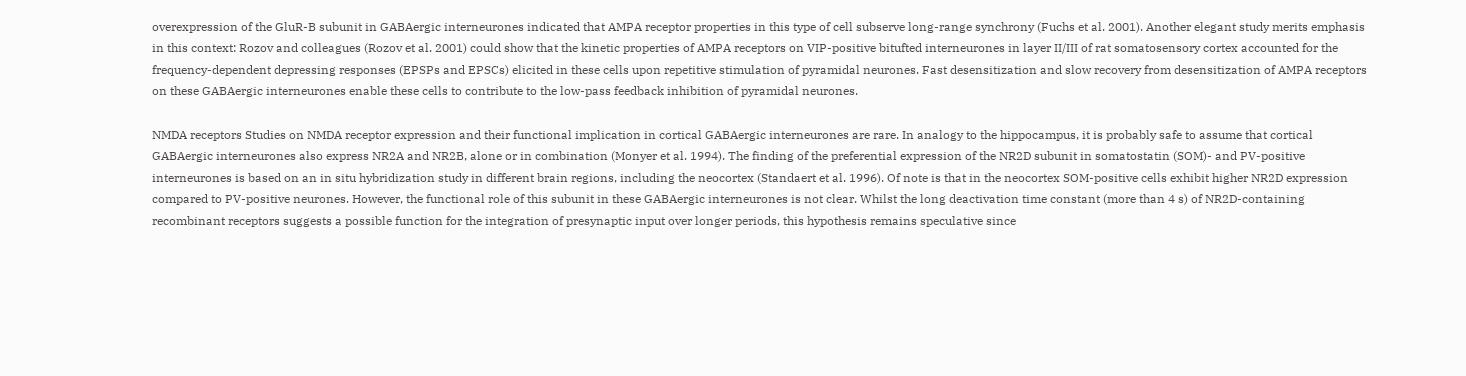overexpression of the GluR-B subunit in GABAergic interneurones indicated that AMPA receptor properties in this type of cell subserve long-range synchrony (Fuchs et al. 2001). Another elegant study merits emphasis in this context: Rozov and colleagues (Rozov et al. 2001) could show that the kinetic properties of AMPA receptors on VIP-positive bitufted interneurones in layer II/III of rat somatosensory cortex accounted for the frequency-dependent depressing responses (EPSPs and EPSCs) elicited in these cells upon repetitive stimulation of pyramidal neurones. Fast desensitization and slow recovery from desensitization of AMPA receptors on these GABAergic interneurones enable these cells to contribute to the low-pass feedback inhibition of pyramidal neurones.

NMDA receptors Studies on NMDA receptor expression and their functional implication in cortical GABAergic interneurones are rare. In analogy to the hippocampus, it is probably safe to assume that cortical GABAergic interneurones also express NR2A and NR2B, alone or in combination (Monyer et al. 1994). The finding of the preferential expression of the NR2D subunit in somatostatin (SOM)- and PV-positive interneurones is based on an in situ hybridization study in different brain regions, including the neocortex (Standaert et al. 1996). Of note is that in the neocortex SOM-positive cells exhibit higher NR2D expression compared to PV-positive neurones. However, the functional role of this subunit in these GABAergic interneurones is not clear. Whilst the long deactivation time constant (more than 4 s) of NR2D-containing recombinant receptors suggests a possible function for the integration of presynaptic input over longer periods, this hypothesis remains speculative since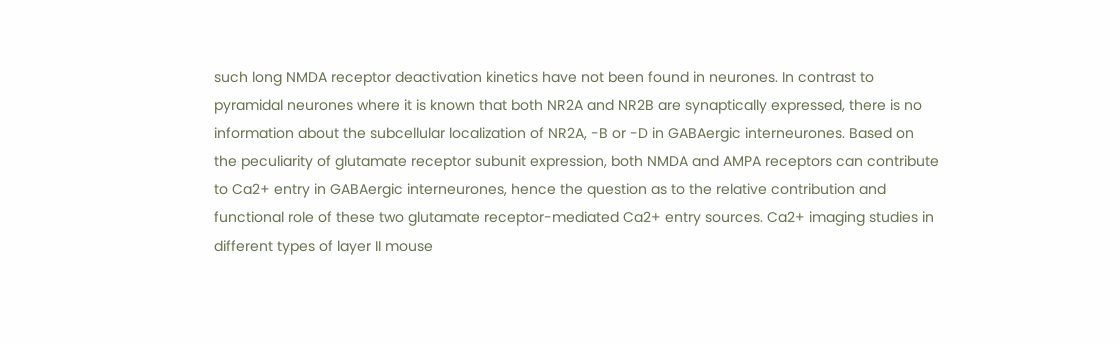such long NMDA receptor deactivation kinetics have not been found in neurones. In contrast to pyramidal neurones where it is known that both NR2A and NR2B are synaptically expressed, there is no information about the subcellular localization of NR2A, -B or -D in GABAergic interneurones. Based on the peculiarity of glutamate receptor subunit expression, both NMDA and AMPA receptors can contribute to Ca2+ entry in GABAergic interneurones, hence the question as to the relative contribution and functional role of these two glutamate receptor-mediated Ca2+ entry sources. Ca2+ imaging studies in different types of layer II mouse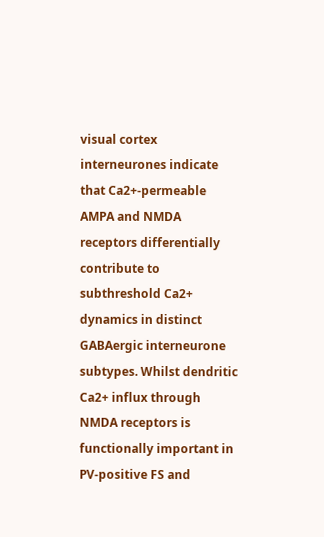visual cortex interneurones indicate that Ca2+-permeable AMPA and NMDA receptors differentially contribute to subthreshold Ca2+ dynamics in distinct GABAergic interneurone subtypes. Whilst dendritic Ca2+ influx through NMDA receptors is functionally important in PV-positive FS and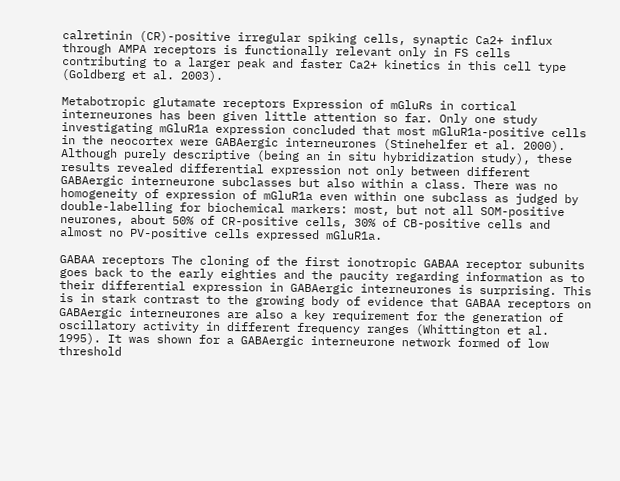calretinin (CR)-positive irregular spiking cells, synaptic Ca2+ influx through AMPA receptors is functionally relevant only in FS cells contributing to a larger peak and faster Ca2+ kinetics in this cell type (Goldberg et al. 2003).

Metabotropic glutamate receptors Expression of mGluRs in cortical interneurones has been given little attention so far. Only one study investigating mGluR1a expression concluded that most mGluR1a-positive cells in the neocortex were GABAergic interneurones (Stinehelfer et al. 2000). Although purely descriptive (being an in situ hybridization study), these results revealed differential expression not only between different GABAergic interneurone subclasses but also within a class. There was no homogeneity of expression of mGluR1a even within one subclass as judged by double-labelling for biochemical markers: most, but not all SOM-positive neurones, about 50% of CR-positive cells, 30% of CB-positive cells and almost no PV-positive cells expressed mGluR1a.

GABAA receptors The cloning of the first ionotropic GABAA receptor subunits goes back to the early eighties and the paucity regarding information as to their differential expression in GABAergic interneurones is surprising. This is in stark contrast to the growing body of evidence that GABAA receptors on GABAergic interneurones are also a key requirement for the generation of oscillatory activity in different frequency ranges (Whittington et al. 1995). It was shown for a GABAergic interneurone network formed of low threshold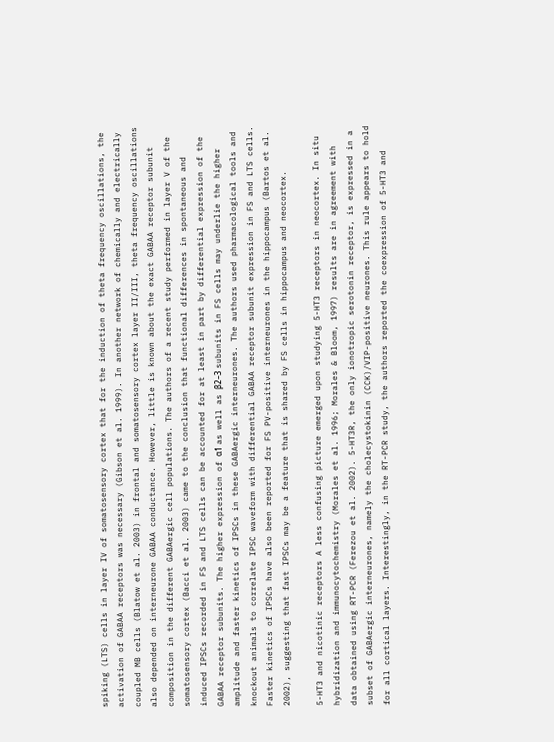spiking (LTS) cells in layer IV of somatosensory cortex that for the induction of theta frequency oscillations, the activation of GABAA receptors was necessary (Gibson et al. 1999). In another network of chemically and electrically coupled MB cells (Blatow et al. 2003) in frontal and somatosensory cortex layer II/III, theta frequency oscillations also depended on interneurone GABAA conductance. However, little is known about the exact GABAA receptor subunit composition in the different GABAergic cell populations. The authors of a recent study performed in layer V of the somatosensory cortex (Bacci et al. 2003) came to the conclusion that functional differences in spontaneous and induced IPSCs recorded in FS and LTS cells can be accounted for at least in part by differential expression of the GABAA receptor subunits. The higher expression of α1 as well as β2–3 subunits in FS cells may underlie the higher amplitude and faster kinetics of IPSCs in these GABAergic interneurones. The authors used pharmacological tools and knockout animals to correlate IPSC waveform with differential GABAA receptor subunit expression in FS and LTS cells. Faster kinetics of IPSCs have also been reported for FS PV-positive interneurones in the hippocampus (Bartos et al. 2002), suggesting that fast IPSCs may be a feature that is shared by FS cells in hippocampus and neocortex.

5-HT3 and nicotinic receptors A less confusing picture emerged upon studying 5-HT3 receptors in neocortex. In situ hybridization and immunocytochemistry (Morales et al. 1996; Morales & Bloom, 1997) results are in agreement with data obtained using RT-PCR (Ferezou et al. 2002). 5-HT3R, the only ionotropic serotonin receptor, is expressed in a subset of GABAergic interneurones, namely the cholecystokinin (CCK)/VIP-positive neurones. This rule appears to hold for all cortical layers. Interestingly, in the RT-PCR study, the authors reported the coexpression of 5-HT3 and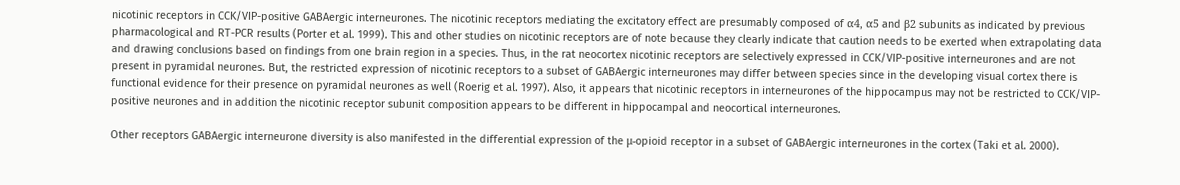nicotinic receptors in CCK/VIP-positive GABAergic interneurones. The nicotinic receptors mediating the excitatory effect are presumably composed of α4, α5 and β2 subunits as indicated by previous pharmacological and RT-PCR results (Porter et al. 1999). This and other studies on nicotinic receptors are of note because they clearly indicate that caution needs to be exerted when extrapolating data and drawing conclusions based on findings from one brain region in a species. Thus, in the rat neocortex nicotinic receptors are selectively expressed in CCK/VIP-positive interneurones and are not present in pyramidal neurones. But, the restricted expression of nicotinic receptors to a subset of GABAergic interneurones may differ between species since in the developing visual cortex there is functional evidence for their presence on pyramidal neurones as well (Roerig et al. 1997). Also, it appears that nicotinic receptors in interneurones of the hippocampus may not be restricted to CCK/VIP-positive neurones and in addition the nicotinic receptor subunit composition appears to be different in hippocampal and neocortical interneurones.

Other receptors GABAergic interneurone diversity is also manifested in the differential expression of the μ-opioid receptor in a subset of GABAergic interneurones in the cortex (Taki et al. 2000).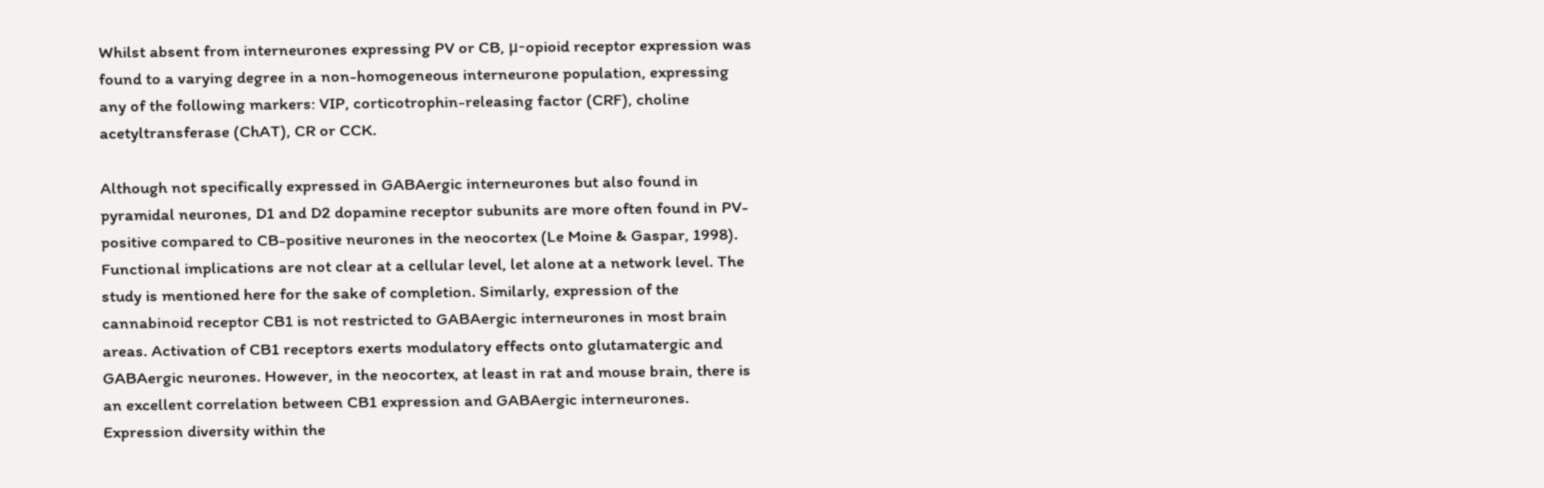Whilst absent from interneurones expressing PV or CB, μ-opioid receptor expression was found to a varying degree in a non-homogeneous interneurone population, expressing any of the following markers: VIP, corticotrophin-releasing factor (CRF), choline acetyltransferase (ChAT), CR or CCK.

Although not specifically expressed in GABAergic interneurones but also found in pyramidal neurones, D1 and D2 dopamine receptor subunits are more often found in PV-positive compared to CB-positive neurones in the neocortex (Le Moine & Gaspar, 1998). Functional implications are not clear at a cellular level, let alone at a network level. The study is mentioned here for the sake of completion. Similarly, expression of the cannabinoid receptor CB1 is not restricted to GABAergic interneurones in most brain areas. Activation of CB1 receptors exerts modulatory effects onto glutamatergic and GABAergic neurones. However, in the neocortex, at least in rat and mouse brain, there is an excellent correlation between CB1 expression and GABAergic interneurones. Expression diversity within the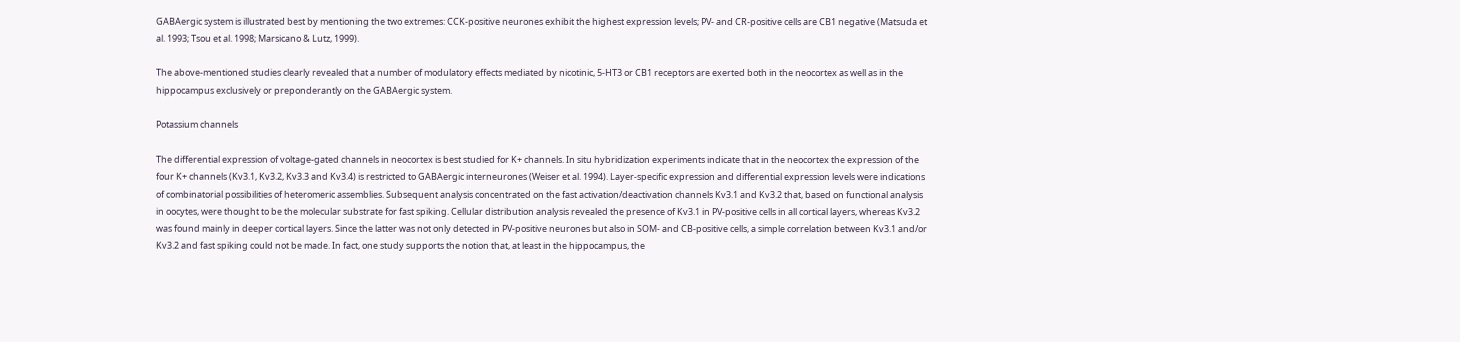GABAergic system is illustrated best by mentioning the two extremes: CCK-positive neurones exhibit the highest expression levels; PV- and CR-positive cells are CB1 negative (Matsuda et al. 1993; Tsou et al. 1998; Marsicano & Lutz, 1999).

The above-mentioned studies clearly revealed that a number of modulatory effects mediated by nicotinic, 5-HT3 or CB1 receptors are exerted both in the neocortex as well as in the hippocampus exclusively or preponderantly on the GABAergic system.

Potassium channels

The differential expression of voltage-gated channels in neocortex is best studied for K+ channels. In situ hybridization experiments indicate that in the neocortex the expression of the four K+ channels (Kv3.1, Kv3.2, Kv3.3 and Kv3.4) is restricted to GABAergic interneurones (Weiser et al. 1994). Layer-specific expression and differential expression levels were indications of combinatorial possibilities of heteromeric assemblies. Subsequent analysis concentrated on the fast activation/deactivation channels Kv3.1 and Kv3.2 that, based on functional analysis in oocytes, were thought to be the molecular substrate for fast spiking. Cellular distribution analysis revealed the presence of Kv3.1 in PV-positive cells in all cortical layers, whereas Kv3.2 was found mainly in deeper cortical layers. Since the latter was not only detected in PV-positive neurones but also in SOM- and CB-positive cells, a simple correlation between Kv3.1 and/or Kv3.2 and fast spiking could not be made. In fact, one study supports the notion that, at least in the hippocampus, the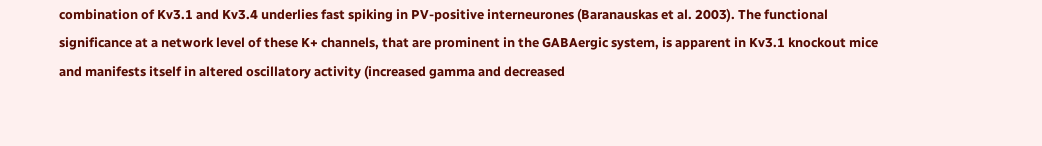combination of Kv3.1 and Kv3.4 underlies fast spiking in PV-positive interneurones (Baranauskas et al. 2003). The functional significance at a network level of these K+ channels, that are prominent in the GABAergic system, is apparent in Kv3.1 knockout mice and manifests itself in altered oscillatory activity (increased gamma and decreased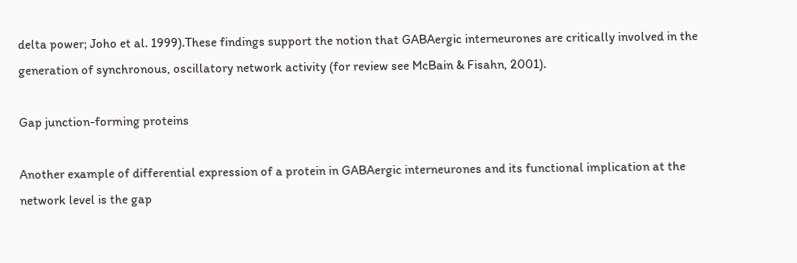delta power; Joho et al. 1999).These findings support the notion that GABAergic interneurones are critically involved in the generation of synchronous, oscillatory network activity (for review see McBain & Fisahn, 2001).

Gap junction-forming proteins

Another example of differential expression of a protein in GABAergic interneurones and its functional implication at the network level is the gap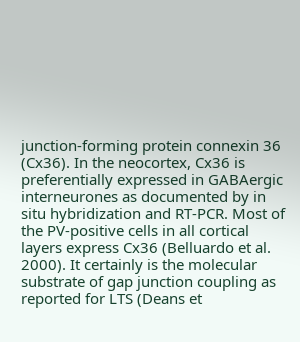junction-forming protein connexin 36 (Cx36). In the neocortex, Cx36 is preferentially expressed in GABAergic interneurones as documented by in situ hybridization and RT-PCR. Most of the PV-positive cells in all cortical layers express Cx36 (Belluardo et al. 2000). It certainly is the molecular substrate of gap junction coupling as reported for LTS (Deans et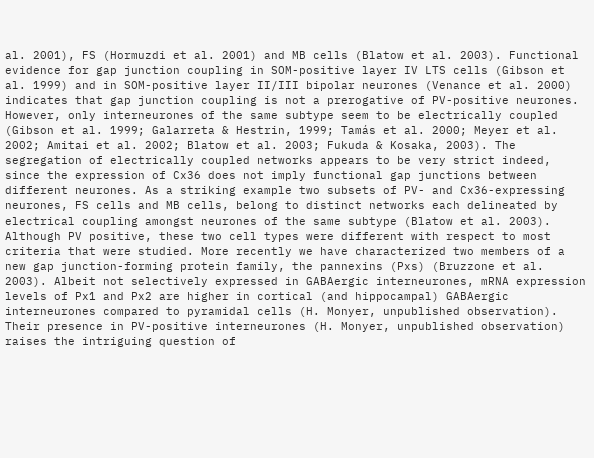al. 2001), FS (Hormuzdi et al. 2001) and MB cells (Blatow et al. 2003). Functional evidence for gap junction coupling in SOM-positive layer IV LTS cells (Gibson et al. 1999) and in SOM-positive layer II/III bipolar neurones (Venance et al. 2000) indicates that gap junction coupling is not a prerogative of PV-positive neurones. However, only interneurones of the same subtype seem to be electrically coupled (Gibson et al. 1999; Galarreta & Hestrin, 1999; Tamás et al. 2000; Meyer et al. 2002; Amitai et al. 2002; Blatow et al. 2003; Fukuda & Kosaka, 2003). The segregation of electrically coupled networks appears to be very strict indeed, since the expression of Cx36 does not imply functional gap junctions between different neurones. As a striking example two subsets of PV- and Cx36-expressing neurones, FS cells and MB cells, belong to distinct networks each delineated by electrical coupling amongst neurones of the same subtype (Blatow et al. 2003). Although PV positive, these two cell types were different with respect to most criteria that were studied. More recently we have characterized two members of a new gap junction-forming protein family, the pannexins (Pxs) (Bruzzone et al. 2003). Albeit not selectively expressed in GABAergic interneurones, mRNA expression levels of Px1 and Px2 are higher in cortical (and hippocampal) GABAergic interneurones compared to pyramidal cells (H. Monyer, unpublished observation). Their presence in PV-positive interneurones (H. Monyer, unpublished observation) raises the intriguing question of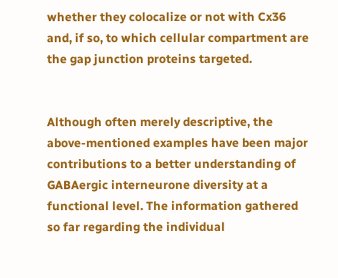whether they colocalize or not with Cx36 and, if so, to which cellular compartment are the gap junction proteins targeted.


Although often merely descriptive, the above-mentioned examples have been major contributions to a better understanding of GABAergic interneurone diversity at a functional level. The information gathered so far regarding the individual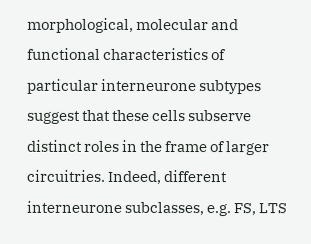morphological, molecular and functional characteristics of particular interneurone subtypes suggest that these cells subserve distinct roles in the frame of larger circuitries. Indeed, different interneurone subclasses, e.g. FS, LTS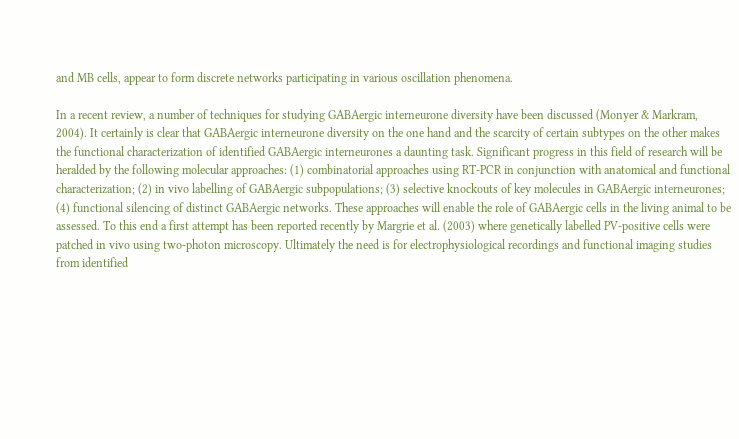and MB cells, appear to form discrete networks participating in various oscillation phenomena.

In a recent review, a number of techniques for studying GABAergic interneurone diversity have been discussed (Monyer & Markram, 2004). It certainly is clear that GABAergic interneurone diversity on the one hand and the scarcity of certain subtypes on the other makes the functional characterization of identified GABAergic interneurones a daunting task. Significant progress in this field of research will be heralded by the following molecular approaches: (1) combinatorial approaches using RT-PCR in conjunction with anatomical and functional characterization; (2) in vivo labelling of GABAergic subpopulations; (3) selective knockouts of key molecules in GABAergic interneurones; (4) functional silencing of distinct GABAergic networks. These approaches will enable the role of GABAergic cells in the living animal to be assessed. To this end a first attempt has been reported recently by Margrie et al. (2003) where genetically labelled PV-positive cells were patched in vivo using two-photon microscopy. Ultimately the need is for electrophysiological recordings and functional imaging studies from identified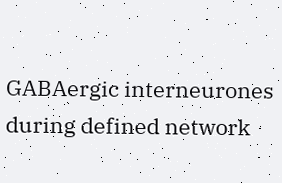GABAergic interneurones during defined network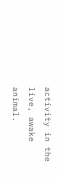activity in the live, awake animal.